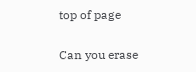top of page

Can you erase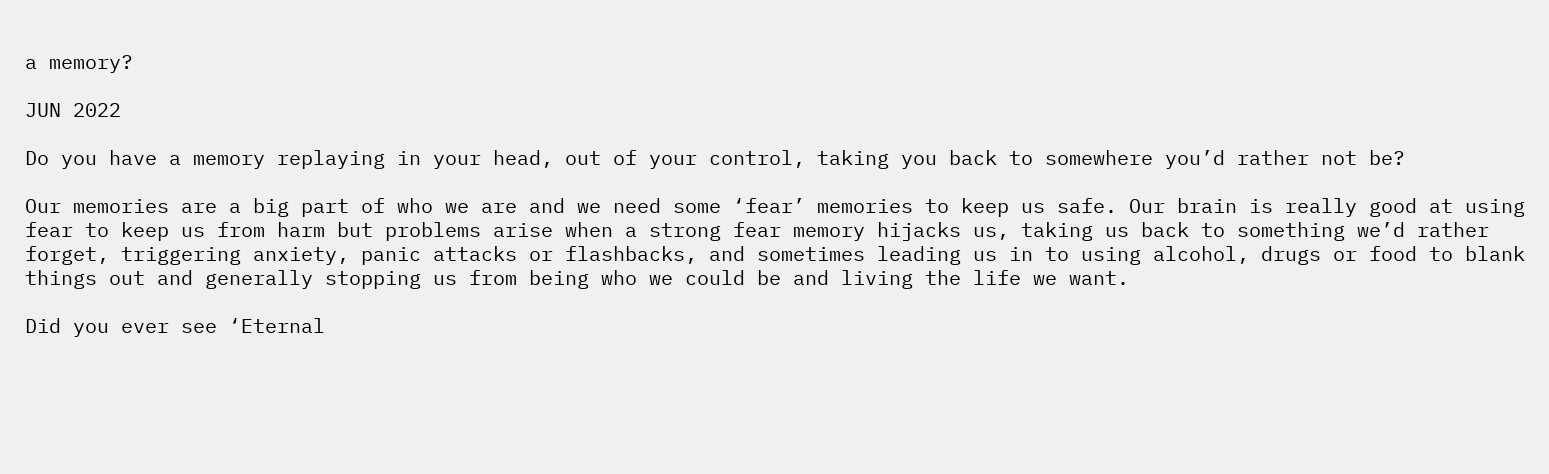a memory?

JUN 2022

Do you have a memory replaying in your head, out of your control, taking you back to somewhere you’d rather not be?

Our memories are a big part of who we are and we need some ‘fear’ memories to keep us safe. Our brain is really good at using fear to keep us from harm but problems arise when a strong fear memory hijacks us, taking us back to something we’d rather forget, triggering anxiety, panic attacks or flashbacks, and sometimes leading us in to using alcohol, drugs or food to blank things out and generally stopping us from being who we could be and living the life we want.

Did you ever see ‘Eternal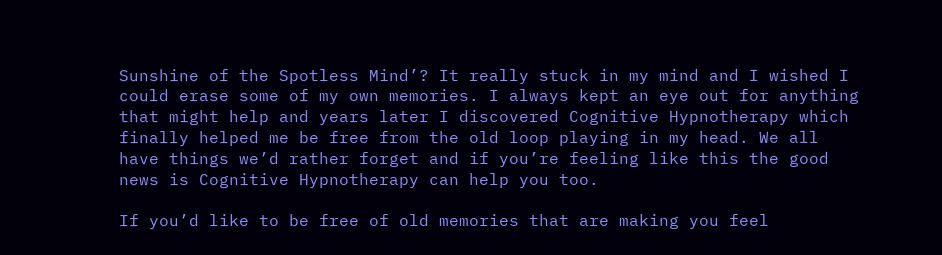Sunshine of the Spotless Mind’? It really stuck in my mind and I wished I could erase some of my own memories. I always kept an eye out for anything that might help and years later I discovered Cognitive Hypnotherapy which finally helped me be free from the old loop playing in my head. We all have things we’d rather forget and if you’re feeling like this the good news is Cognitive Hypnotherapy can help you too.

If you’d like to be free of old memories that are making you feel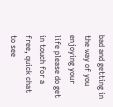bad and getting in the way of you enjoying your life please do get in touch for a free, quick chat to see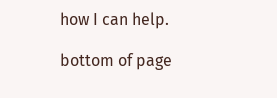how I can help.

bottom of page